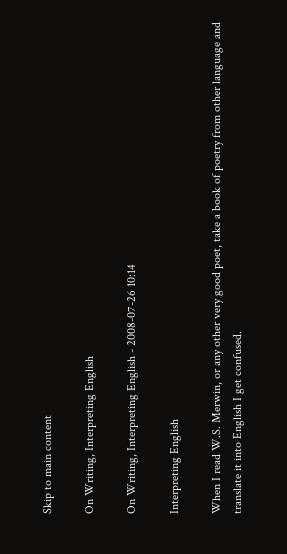Skip to main content

On Writing, Interpreting English

On Writing, Interpreting English - 2008-07-26 10:14

Interpreting English

When I read W.S. Merwin, or any other very good poet, take a book of poetry from other language and translate it into English I get confused.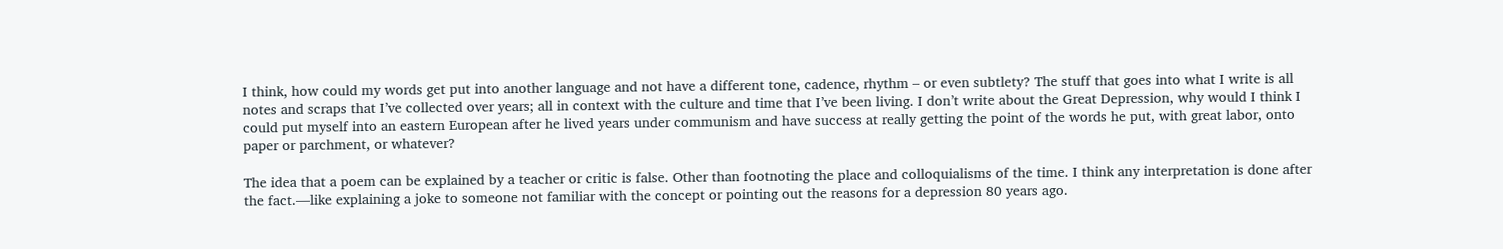I think, how could my words get put into another language and not have a different tone, cadence, rhythm – or even subtlety? The stuff that goes into what I write is all notes and scraps that I’ve collected over years; all in context with the culture and time that I’ve been living. I don’t write about the Great Depression, why would I think I could put myself into an eastern European after he lived years under communism and have success at really getting the point of the words he put, with great labor, onto paper or parchment, or whatever?

The idea that a poem can be explained by a teacher or critic is false. Other than footnoting the place and colloquialisms of the time. I think any interpretation is done after the fact.—like explaining a joke to someone not familiar with the concept or pointing out the reasons for a depression 80 years ago.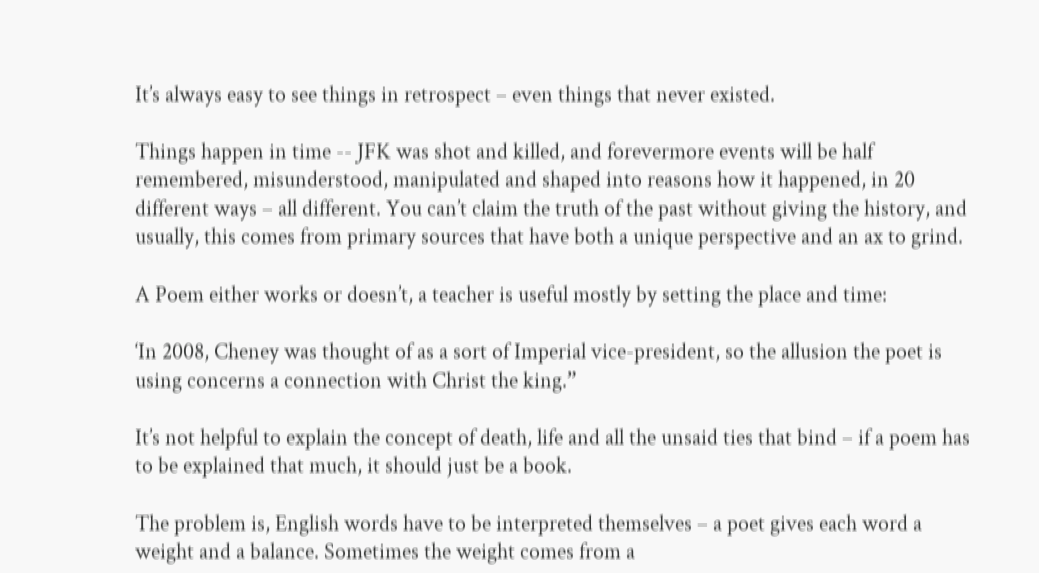It’s always easy to see things in retrospect – even things that never existed.

Things happen in time -- JFK was shot and killed, and forevermore events will be half remembered, misunderstood, manipulated and shaped into reasons how it happened, in 20 different ways – all different. You can’t claim the truth of the past without giving the history, and usually, this comes from primary sources that have both a unique perspective and an ax to grind.

A Poem either works or doesn’t, a teacher is useful mostly by setting the place and time:

‘In 2008, Cheney was thought of as a sort of Imperial vice-president, so the allusion the poet is using concerns a connection with Christ the king.”

It’s not helpful to explain the concept of death, life and all the unsaid ties that bind – if a poem has to be explained that much, it should just be a book.

The problem is, English words have to be interpreted themselves – a poet gives each word a weight and a balance. Sometimes the weight comes from a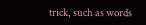trick, such as words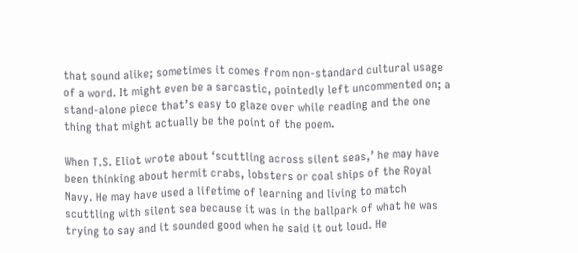that sound alike; sometimes it comes from non-standard cultural usage of a word. It might even be a sarcastic, pointedly left uncommented on; a stand-alone piece that’s easy to glaze over while reading and the one thing that might actually be the point of the poem.

When T.S. Eliot wrote about ‘scuttling across silent seas,’ he may have been thinking about hermit crabs, lobsters or coal ships of the Royal Navy. He may have used a lifetime of learning and living to match scuttling with silent sea because it was in the ballpark of what he was trying to say and it sounded good when he said it out loud. He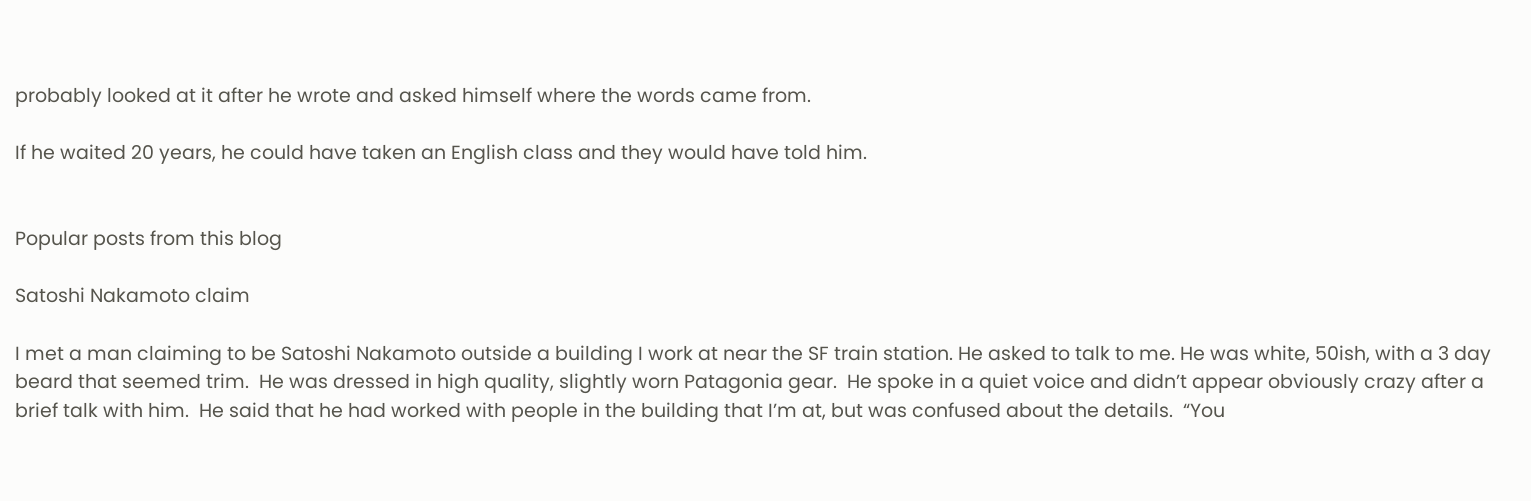probably looked at it after he wrote and asked himself where the words came from.

If he waited 20 years, he could have taken an English class and they would have told him.


Popular posts from this blog

Satoshi Nakamoto claim

I met a man claiming to be Satoshi Nakamoto outside a building I work at near the SF train station. He asked to talk to me. He was white, 50ish, with a 3 day beard that seemed trim.  He was dressed in high quality, slightly worn Patagonia gear.  He spoke in a quiet voice and didn’t appear obviously crazy after a brief talk with him.  He said that he had worked with people in the building that I’m at, but was confused about the details.  “You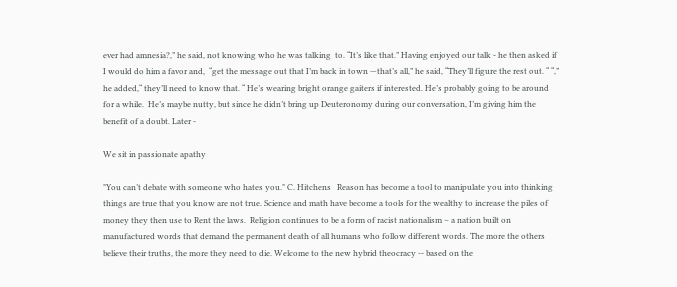ever had amnesia?,” he said, not knowing who he was talking  to. “It’s like that.” Having enjoyed our talk - he then asked if I would do him a favor and,  “get the message out that I’m back in town —that’s all,” he said, “They’ll figure the rest out. “ “,” he added,“ they’ll need to know that. “ He’s wearing bright orange gaiters if interested. He’s probably going to be around for a while.  He’s maybe nutty, but since he didn’t bring up Deuteronomy during our conversation, I’m giving him the benefit of a doubt. Later -

We sit in passionate apathy

"You can’t debate with someone who hates you." C. Hitchens   Reason has become a tool to manipulate you into thinking things are true that you know are not true. Science and math have become a tools for the wealthy to increase the piles of money they then use to Rent the laws.  Religion continues to be a form of racist nationalism – a nation built on manufactured words that demand the permanent death of all humans who follow different words. The more the others believe their truths, the more they need to die. Welcome to the new hybrid theocracy -- based on the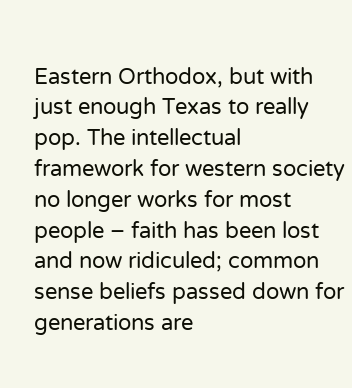Eastern Orthodox, but with just enough Texas to really pop. The intellectual framework for western society no longer works for most people – faith has been lost and now ridiculed; common sense beliefs passed down for generations are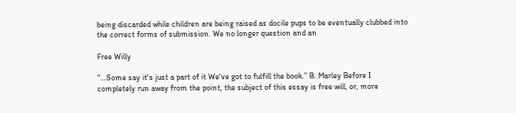being discarded while children are being raised as docile pups to be eventually clubbed into the correct forms of submission. We no longer question and an

Free Willy

“…Some say it's just a part of it We've got to fulfill the book.” B. Marley Before I completely run away from the point, the subject of this essay is free will, or, more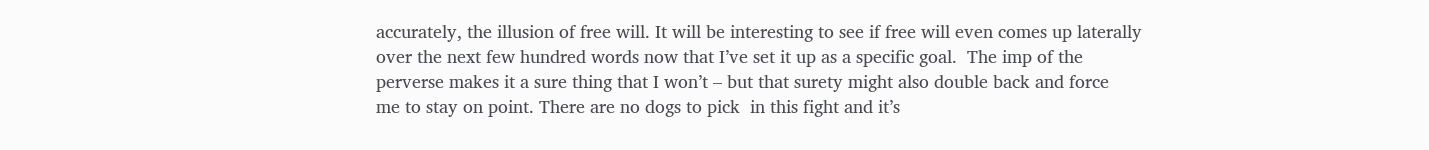accurately, the illusion of free will. It will be interesting to see if free will even comes up laterally over the next few hundred words now that I’ve set it up as a specific goal.  The imp of the perverse makes it a sure thing that I won’t – but that surety might also double back and force  me to stay on point. There are no dogs to pick  in this fight and it’s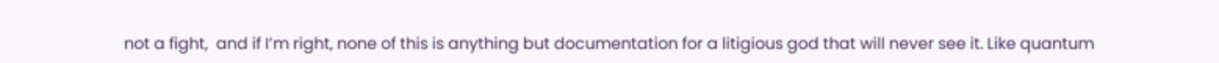not a fight,  and if I’m right, none of this is anything but documentation for a litigious god that will never see it. Like quantum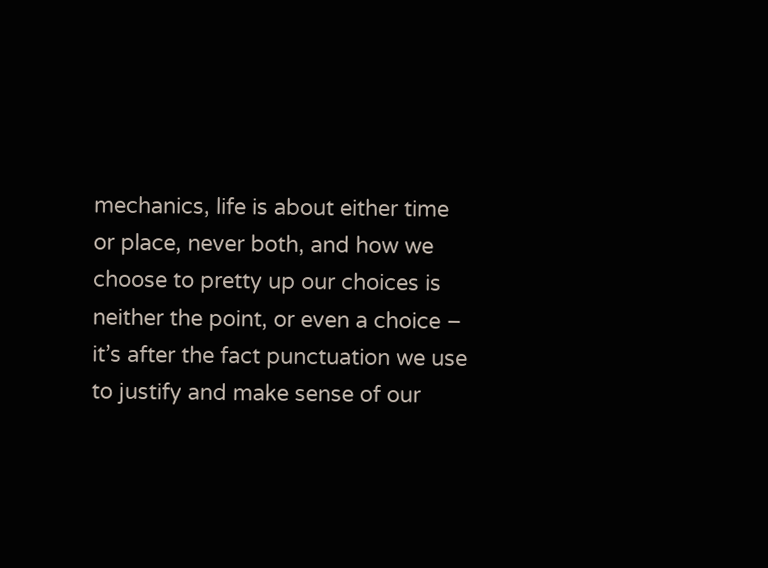mechanics, life is about either time or place, never both, and how we choose to pretty up our choices is neither the point, or even a choice – it’s after the fact punctuation we use to justify and make sense of our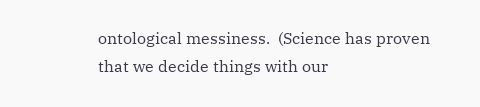ontological messiness.  (Science has proven that we decide things with our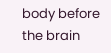body before the brain